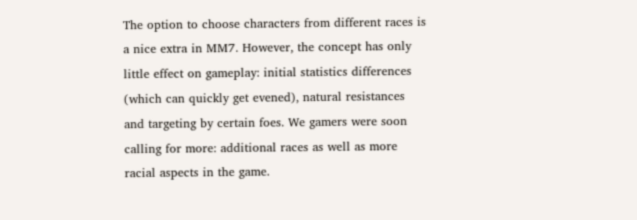The option to choose characters from different races is a nice extra in MM7. However, the concept has only little effect on gameplay: initial statistics differences (which can quickly get evened), natural resistances and targeting by certain foes. We gamers were soon calling for more: additional races as well as more racial aspects in the game.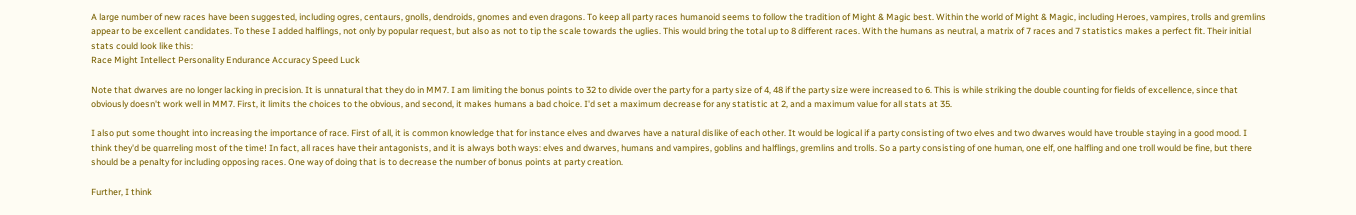A large number of new races have been suggested, including ogres, centaurs, gnolls, dendroids, gnomes and even dragons. To keep all party races humanoid seems to follow the tradition of Might & Magic best. Within the world of Might & Magic, including Heroes, vampires, trolls and gremlins appear to be excellent candidates. To these I added halflings, not only by popular request, but also as not to tip the scale towards the uglies. This would bring the total up to 8 different races. With the humans as neutral, a matrix of 7 races and 7 statistics makes a perfect fit. Their initial stats could look like this:
Race Might Intellect Personality Endurance Accuracy Speed Luck

Note that dwarves are no longer lacking in precision. It is unnatural that they do in MM7. I am limiting the bonus points to 32 to divide over the party for a party size of 4, 48 if the party size were increased to 6. This is while striking the double counting for fields of excellence, since that obviously doesn't work well in MM7. First, it limits the choices to the obvious, and second, it makes humans a bad choice. I'd set a maximum decrease for any statistic at 2, and a maximum value for all stats at 35.

I also put some thought into increasing the importance of race. First of all, it is common knowledge that for instance elves and dwarves have a natural dislike of each other. It would be logical if a party consisting of two elves and two dwarves would have trouble staying in a good mood. I think they'd be quarreling most of the time! In fact, all races have their antagonists, and it is always both ways: elves and dwarves, humans and vampires, goblins and halflings, gremlins and trolls. So a party consisting of one human, one elf, one halfling and one troll would be fine, but there should be a penalty for including opposing races. One way of doing that is to decrease the number of bonus points at party creation.

Further, I think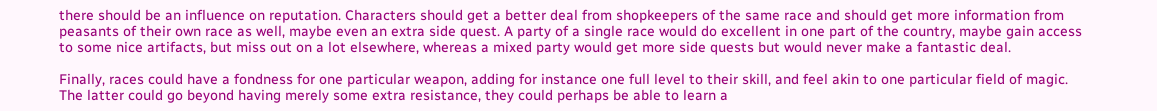there should be an influence on reputation. Characters should get a better deal from shopkeepers of the same race and should get more information from peasants of their own race as well, maybe even an extra side quest. A party of a single race would do excellent in one part of the country, maybe gain access to some nice artifacts, but miss out on a lot elsewhere, whereas a mixed party would get more side quests but would never make a fantastic deal.

Finally, races could have a fondness for one particular weapon, adding for instance one full level to their skill, and feel akin to one particular field of magic. The latter could go beyond having merely some extra resistance, they could perhaps be able to learn a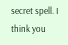secret spell. I think you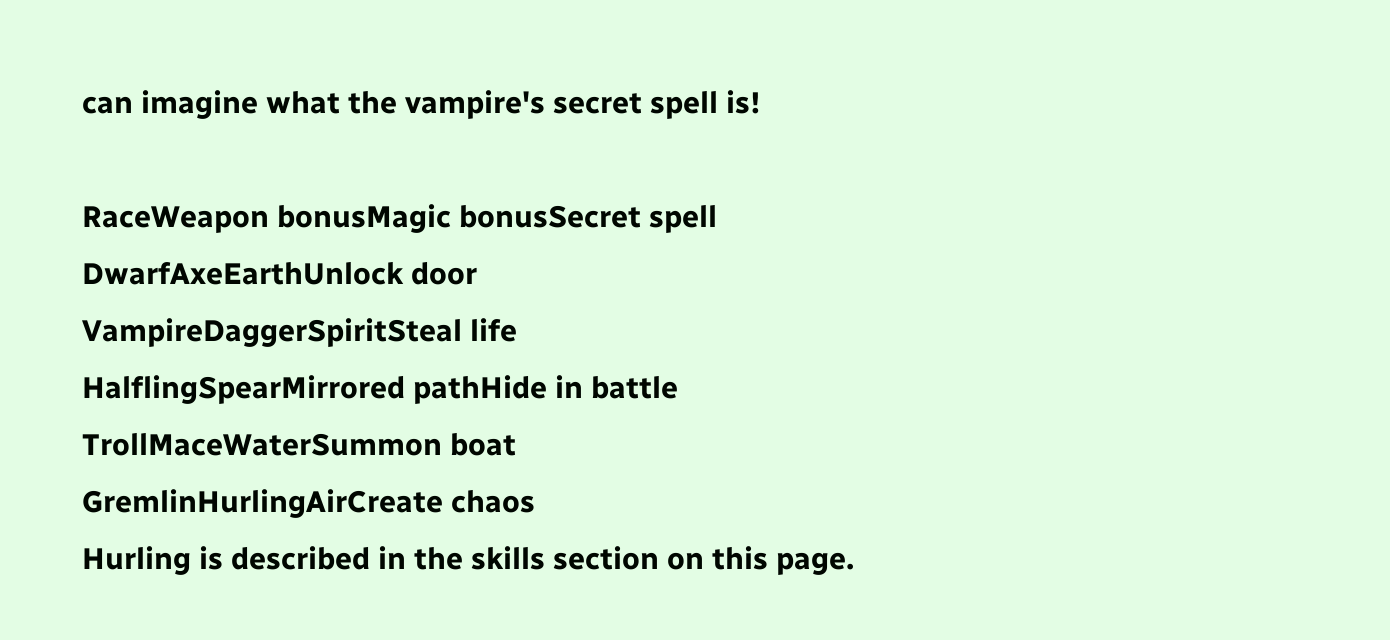can imagine what the vampire's secret spell is!

RaceWeapon bonusMagic bonusSecret spell
DwarfAxeEarthUnlock door
VampireDaggerSpiritSteal life
HalflingSpearMirrored pathHide in battle
TrollMaceWaterSummon boat
GremlinHurlingAirCreate chaos
Hurling is described in the skills section on this page.